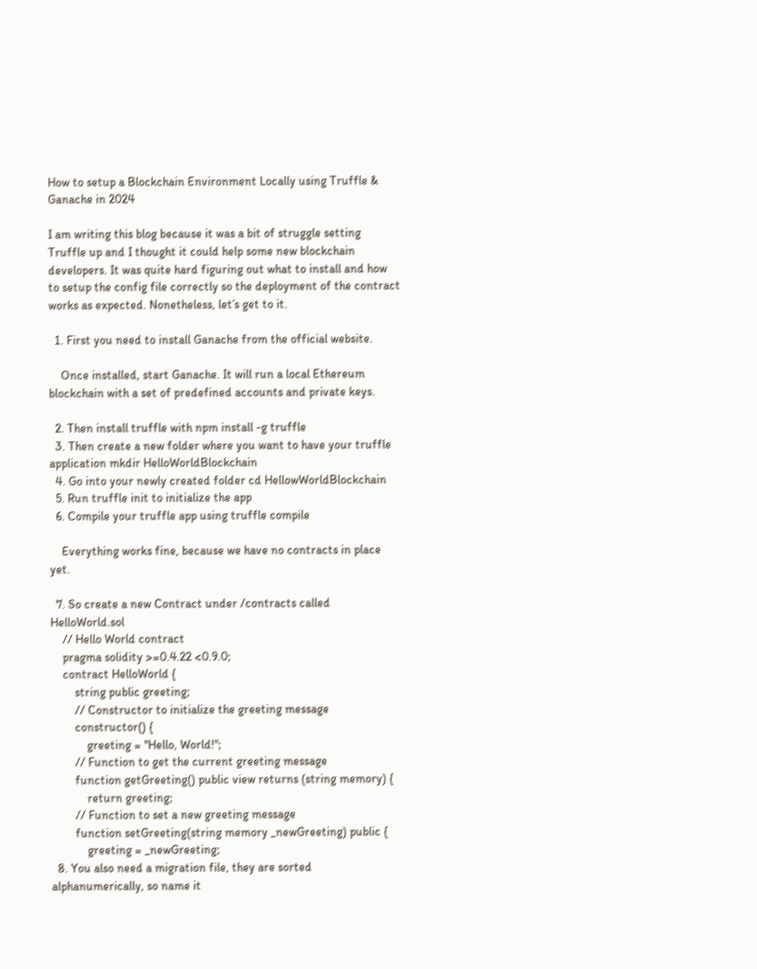How to setup a Blockchain Environment Locally using Truffle & Ganache in 2024

I am writing this blog because it was a bit of struggle setting Truffle up and I thought it could help some new blockchain developers. It was quite hard figuring out what to install and how to setup the config file correctly so the deployment of the contract works as expected. Nonetheless, let’s get to it.

  1. First you need to install Ganache from the official website.

    Once installed, start Ganache. It will run a local Ethereum blockchain with a set of predefined accounts and private keys.

  2. Then install truffle with npm install -g truffle
  3. Then create a new folder where you want to have your truffle application mkdir HelloWorldBlockchain
  4. Go into your newly created folder cd HellowWorldBlockchain
  5. Run truffle init to initialize the app
  6. Compile your truffle app using truffle compile

    Everything works fine, because we have no contracts in place yet.

  7. So create a new Contract under /contracts called HelloWorld.sol
    // Hello World contract
    pragma solidity >=0.4.22 <0.9.0;
    contract HelloWorld {
        string public greeting;
        // Constructor to initialize the greeting message
        constructor() {
            greeting = "Hello, World!";
        // Function to get the current greeting message
        function getGreeting() public view returns (string memory) {
            return greeting;
        // Function to set a new greeting message
        function setGreeting(string memory _newGreeting) public {
            greeting = _newGreeting;
  8. You also need a migration file, they are sorted alphanumerically, so name it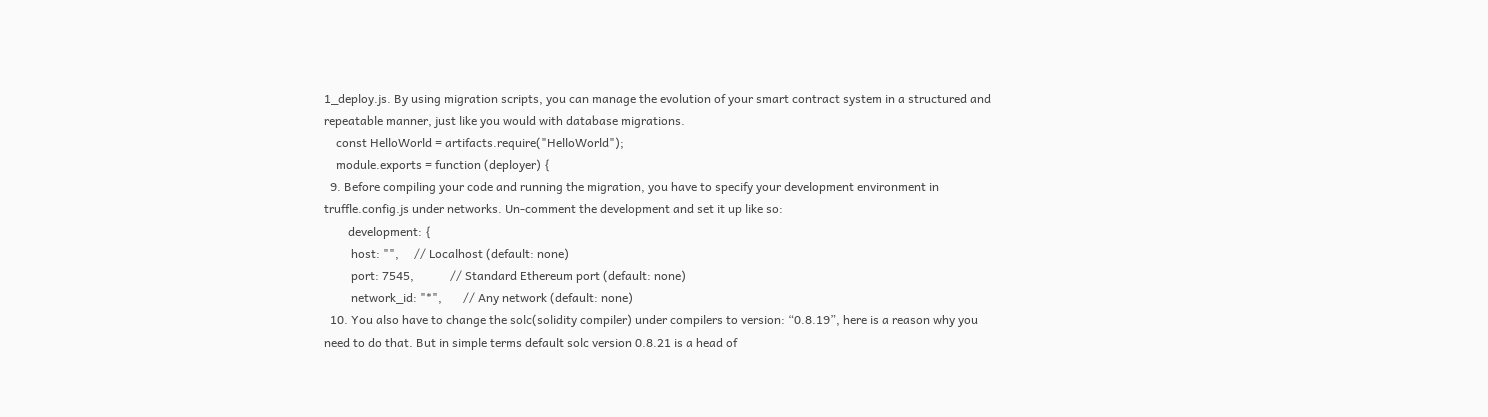1_deploy.js. By using migration scripts, you can manage the evolution of your smart contract system in a structured and repeatable manner, just like you would with database migrations.
    const HelloWorld = artifacts.require("HelloWorld");
    module.exports = function (deployer) {
  9. Before compiling your code and running the migration, you have to specify your development environment in truffle.config.js under networks. Un-comment the development and set it up like so:
        development: {
         host: "",     // Localhost (default: none)
         port: 7545,            // Standard Ethereum port (default: none)
         network_id: "*",       // Any network (default: none)
  10. You also have to change the solc(solidity compiler) under compilers to version: “0.8.19”, here is a reason why you need to do that. But in simple terms default solc version 0.8.21 is a head of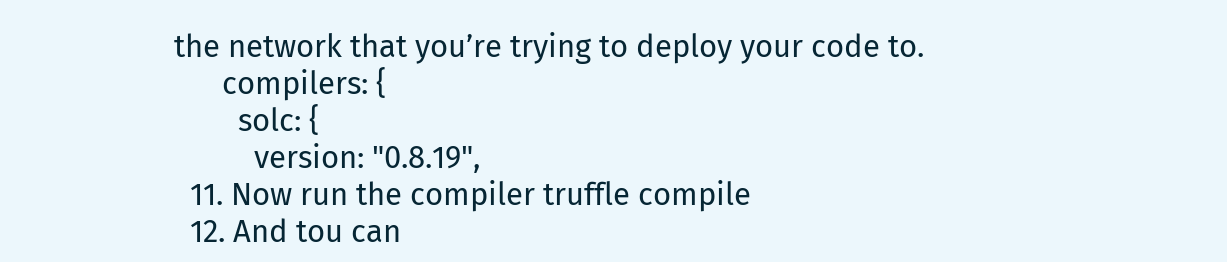the network that you’re trying to deploy your code to.
      compilers: {
        solc: {
          version: "0.8.19",
  11. Now run the compiler truffle compile
  12. And tou can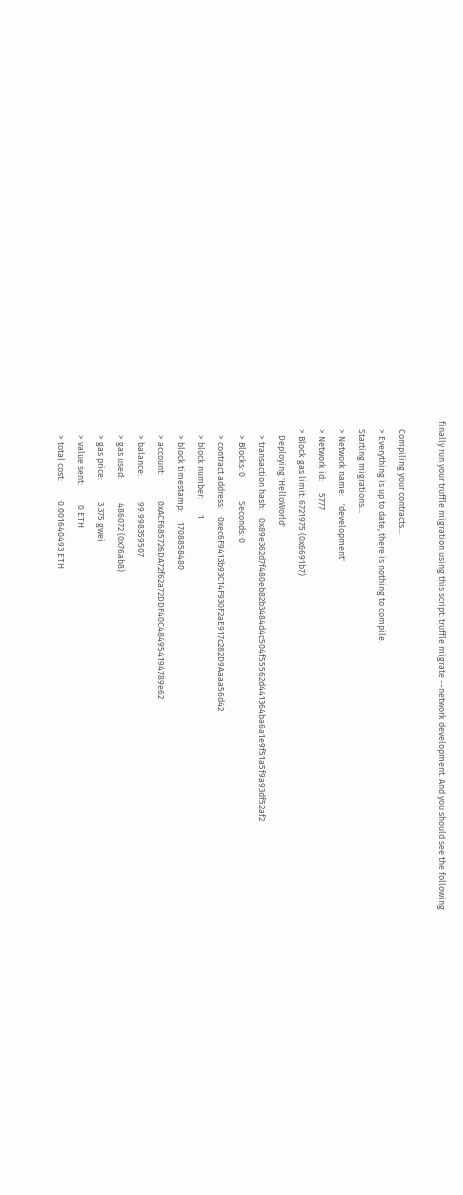finally run your truffle migration using this script: truffle migrate --network development. And you should see the following

    Compiling your contracts...
    > Everything is up to date, there is nothing to compile.
    Starting migrations...
    > Network name:    'development'
    > Network id:      5777
    > Block gas limit: 6721975 (0x6691b7)
       Deploying 'HelloWorld'
       > transaction hash:    0x89e362d7f480eb82b3484d4c504f55562d441364ba6a1e9f51a5f9a93df52af2
       > Blocks: 0            Seconds: 0
       > contract address:    0xec6F9413b93C14F930F2aE917c282D9Aaaa56d42
       > block number:        1
       > block timestamp:     1708858480
       > account:             0xACF685726DA72f62a72DDF40C484954194789e62
       > balance:             99.998359507
       > gas used:            486072 (0x76ab8)
       > gas price:           3.375 gwei
       > value sent:          0 ETH
       > total cost:          0.001640493 ETH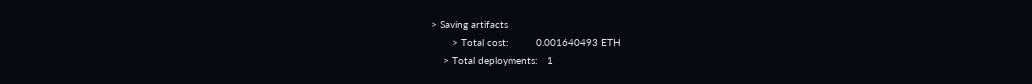> Saving artifacts
       > Total cost:         0.001640493 ETH
    > Total deployments:   1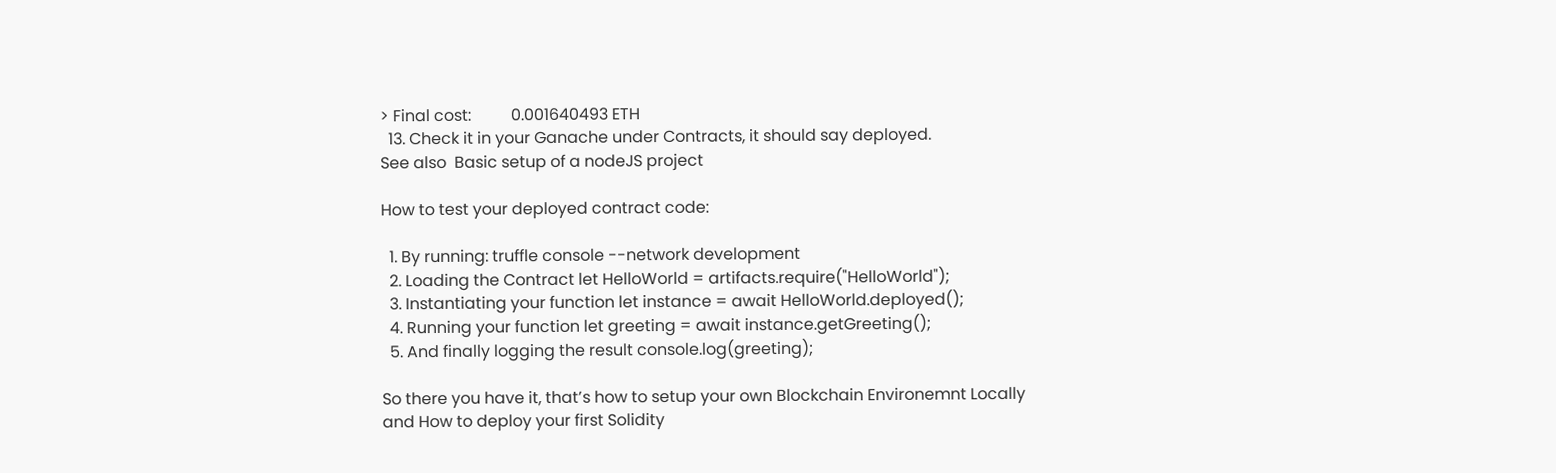> Final cost:          0.001640493 ETH
  13. Check it in your Ganache under Contracts, it should say deployed.
See also  Basic setup of a nodeJS project

How to test your deployed contract code:

  1. By running: truffle console --network development
  2. Loading the Contract let HelloWorld = artifacts.require("HelloWorld");
  3. Instantiating your function let instance = await HelloWorld.deployed();
  4. Running your function let greeting = await instance.getGreeting();
  5. And finally logging the result console.log(greeting);

So there you have it, that’s how to setup your own Blockchain Environemnt Locally and How to deploy your first Solidity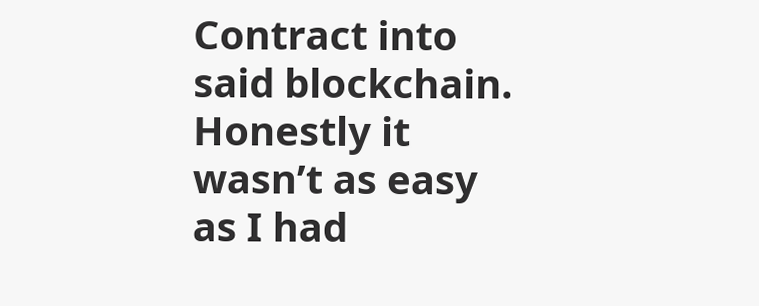Contract into said blockchain. Honestly it wasn’t as easy as I had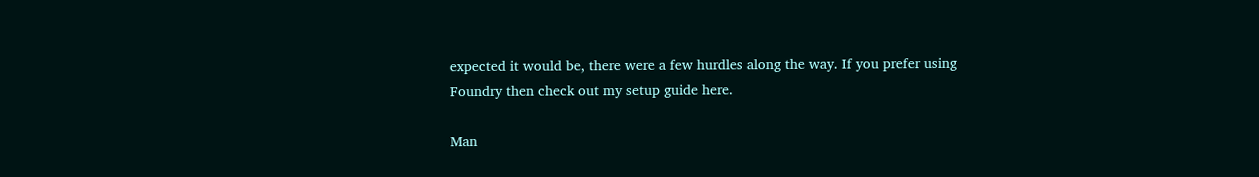expected it would be, there were a few hurdles along the way. If you prefer using Foundry then check out my setup guide here.

Man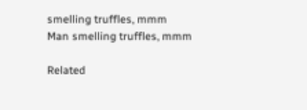smelling truffles, mmm
Man smelling truffles, mmm

Related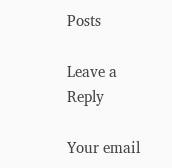Posts

Leave a Reply

Your email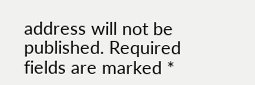address will not be published. Required fields are marked *